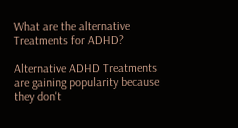What are the alternative Treatments for ADHD?

Alternative ADHD Treatments are gaining popularity because they don't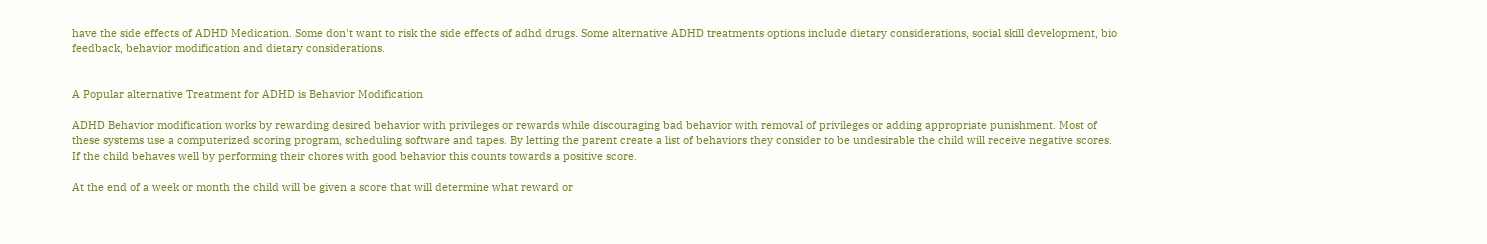have the side effects of ADHD Medication. Some don't want to risk the side effects of adhd drugs. Some alternative ADHD treatments options include dietary considerations, social skill development, bio feedback, behavior modification and dietary considerations.


A Popular alternative Treatment for ADHD is Behavior Modification

ADHD Behavior modification works by rewarding desired behavior with privileges or rewards while discouraging bad behavior with removal of privileges or adding appropriate punishment. Most of these systems use a computerized scoring program, scheduling software and tapes. By letting the parent create a list of behaviors they consider to be undesirable the child will receive negative scores. If the child behaves well by performing their chores with good behavior this counts towards a positive score.

At the end of a week or month the child will be given a score that will determine what reward or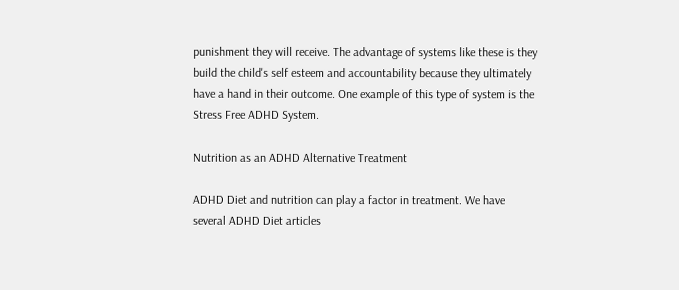punishment they will receive. The advantage of systems like these is they build the child's self esteem and accountability because they ultimately have a hand in their outcome. One example of this type of system is the Stress Free ADHD System.

Nutrition as an ADHD Alternative Treatment

ADHD Diet and nutrition can play a factor in treatment. We have several ADHD Diet articles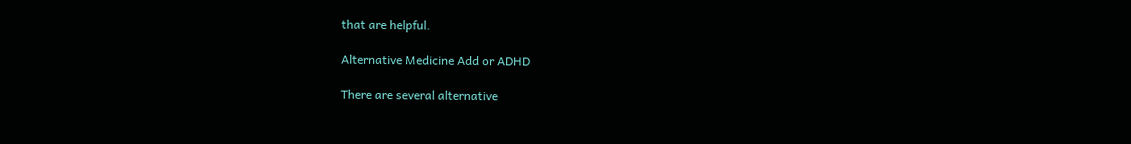that are helpful.

Alternative Medicine Add or ADHD

There are several alternative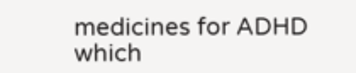medicines for ADHD which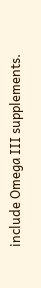include Omega III supplements.